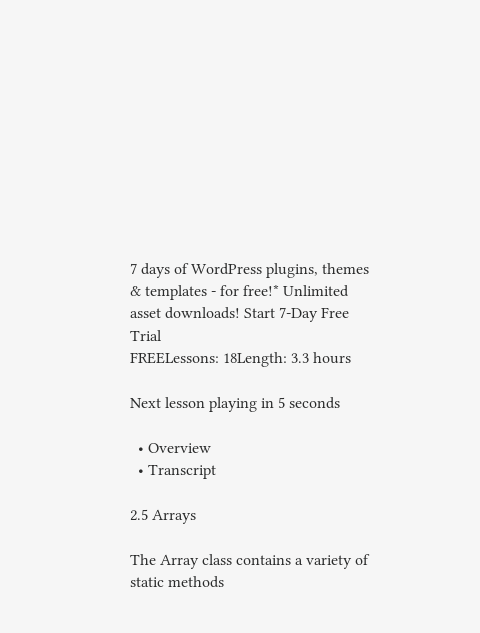7 days of WordPress plugins, themes & templates - for free!* Unlimited asset downloads! Start 7-Day Free Trial
FREELessons: 18Length: 3.3 hours

Next lesson playing in 5 seconds

  • Overview
  • Transcript

2.5 Arrays

The Array class contains a variety of static methods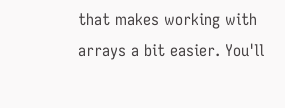that makes working with arrays a bit easier. You'll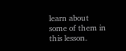learn about some of them in this lesson.